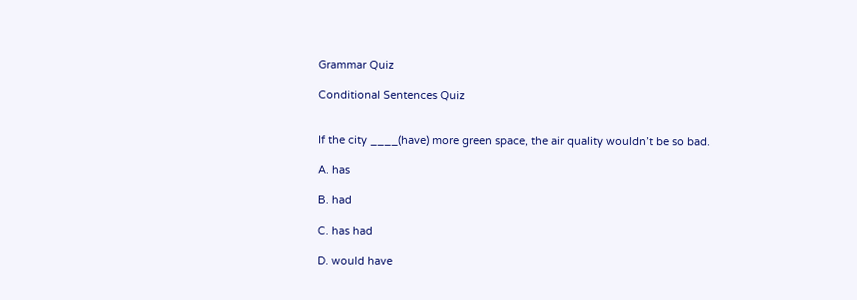Grammar Quiz

Conditional Sentences Quiz


If the city ____(have) more green space, the air quality wouldn’t be so bad.

A. has

B. had

C. has had

D. would have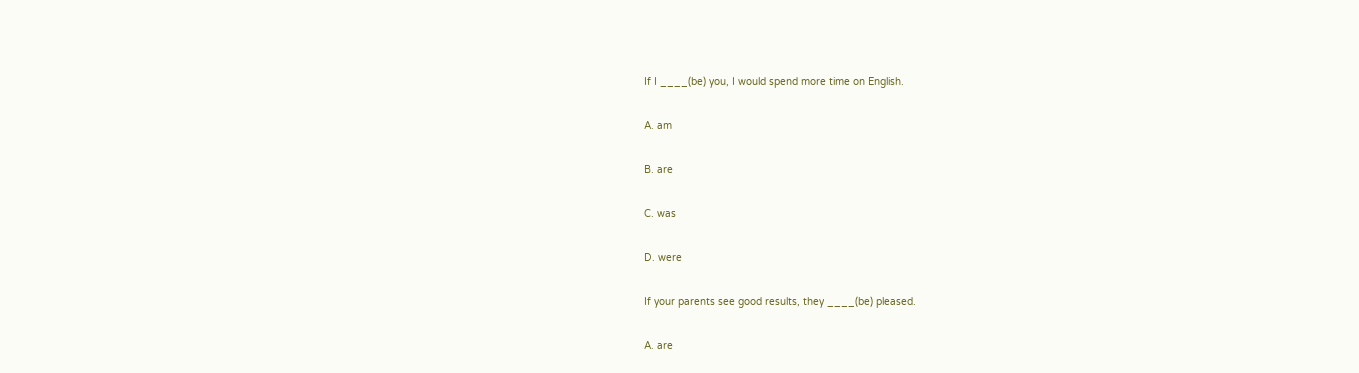If I ____(be) you, I would spend more time on English.

A. am

B. are

C. was

D. were

If your parents see good results, they ____(be) pleased.

A. are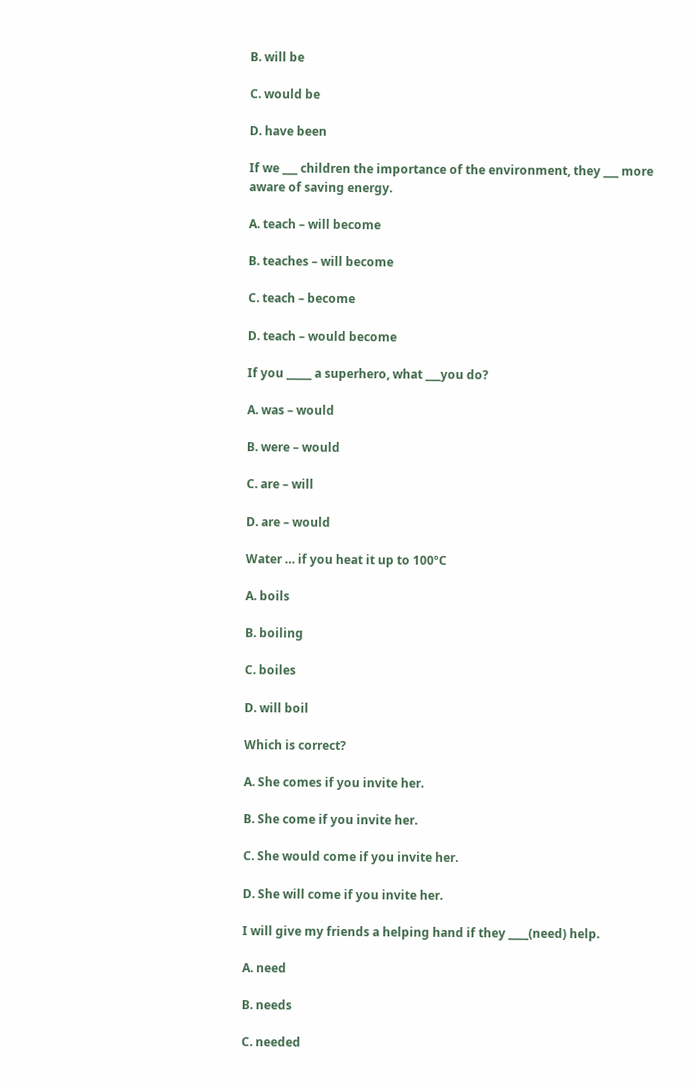B. will be

C. would be

D. have been

If we ___ children the importance of the environment, they ___ more aware of saving energy.

A. teach – will become

B. teaches – will become

C. teach – become

D. teach – would become

If you _____ a superhero, what ___you do?

A. was – would

B. were – would

C. are – will

D. are – would

Water … if you heat it up to 100ºC

A. boils

B. boiling

C. boiles

D. will boil

Which is correct?

A. She comes if you invite her.

B. She come if you invite her.

C. She would come if you invite her.

D. She will come if you invite her.

I will give my friends a helping hand if they ____(need) help.

A. need

B. needs

C. needed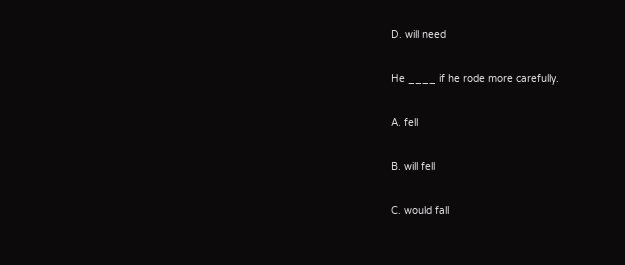D. will need

He ____ if he rode more carefully.

A. fell

B. will fell

C. would fall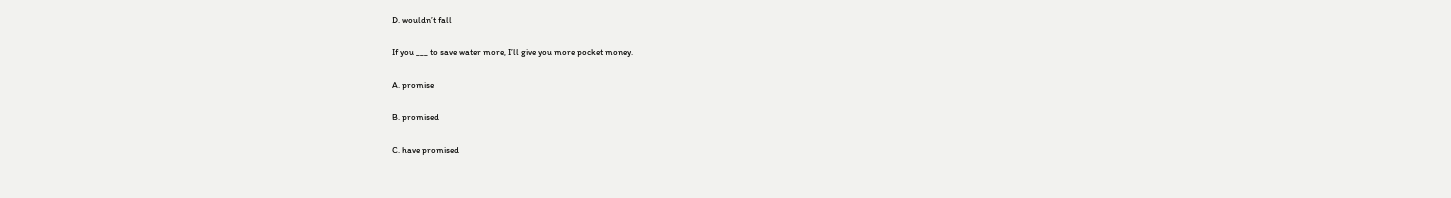D. wouldn’t fall

If you ___ to save water more, I’ll give you more pocket money.

A. promise

B. promised

C. have promised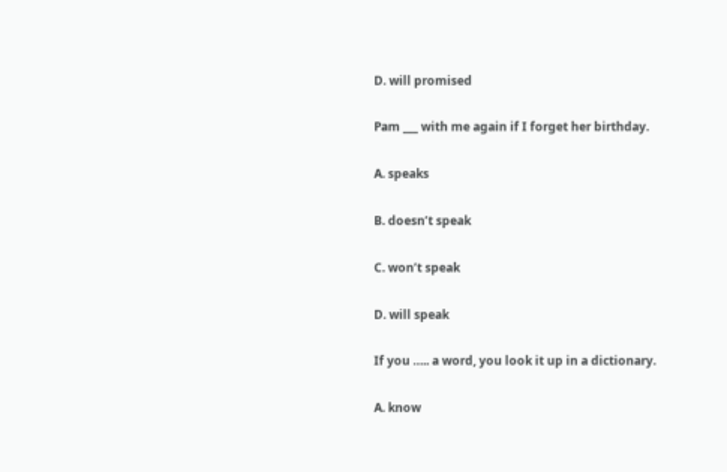D. will promised

Pam ___ with me again if I forget her birthday.

A. speaks

B. doesn’t speak

C. won’t speak

D. will speak

If you ….. a word, you look it up in a dictionary.

A. know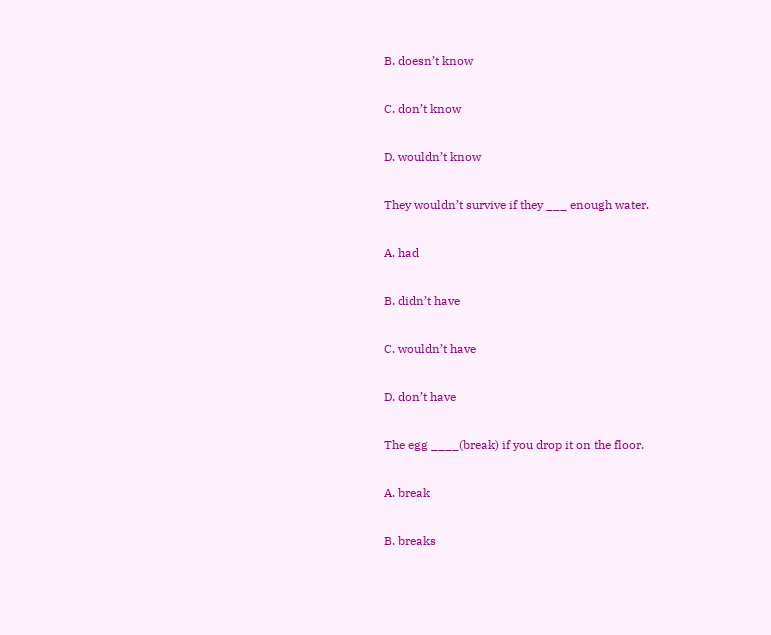B. doesn’t know

C. don’t know

D. wouldn’t know

They wouldn’t survive if they ___ enough water.

A. had

B. didn’t have

C. wouldn’t have

D. don’t have

The egg ____(break) if you drop it on the floor.

A. break

B. breaks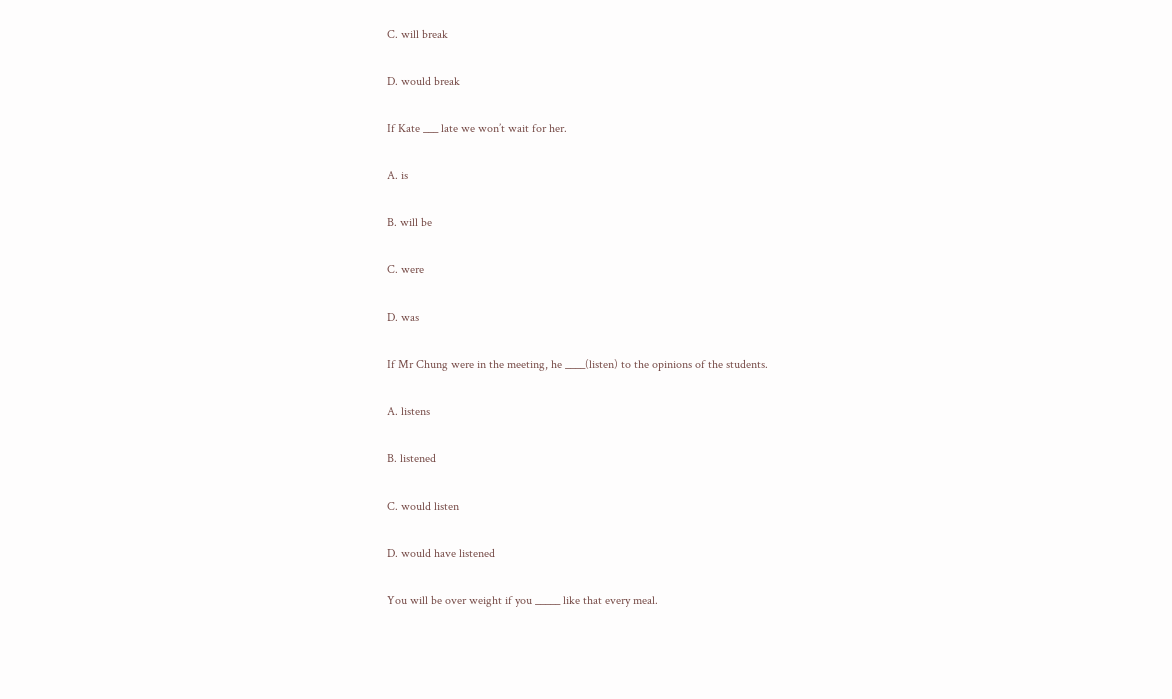C. will break

D. would break

If Kate ___ late we won’t wait for her.

A. is

B. will be

C. were

D. was

If Mr Chung were in the meeting, he ____(listen) to the opinions of the students.

A. listens

B. listened

C. would listen

D. would have listened

You will be over weight if you _____ like that every meal.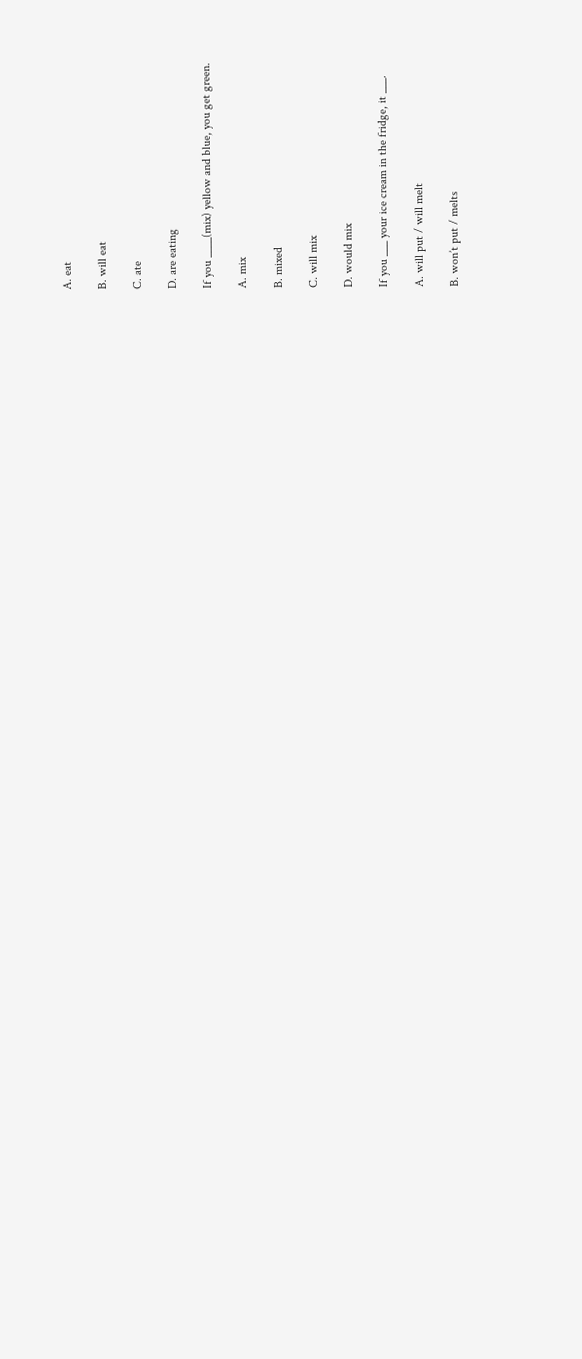A. eat

B. will eat

C. ate

D. are eating

If you ____(mix) yellow and blue, you get green.

A. mix

B. mixed

C. will mix

D. would mix

If you ___ your ice cream in the fridge, it ___.

A. will put / will melt

B. won’t put / melts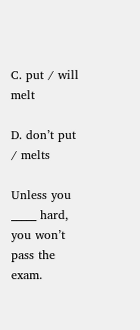C. put / will melt

D. don’t put / melts

Unless you _____ hard, you won’t pass the exam.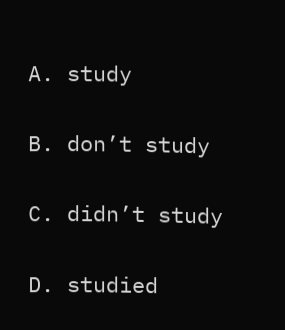A. study

B. don’t study

C. didn’t study

D. studied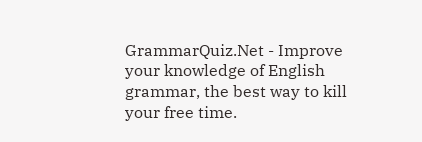GrammarQuiz.Net - Improve your knowledge of English grammar, the best way to kill your free time.